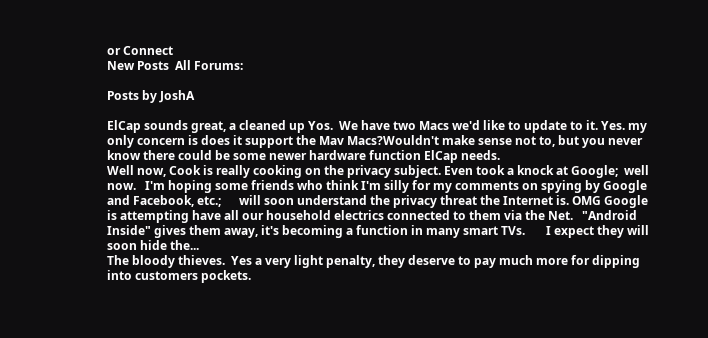or Connect
New Posts  All Forums:

Posts by JoshA

ElCap sounds great, a cleaned up Yos.  We have two Macs we'd like to update to it. Yes. my only concern is does it support the Mav Macs?Wouldn't make sense not to, but you never know there could be some newer hardware function ElCap needs.
Well now, Cook is really cooking on the privacy subject. Even took a knock at Google;  well now.   I'm hoping some friends who think I'm silly for my comments on spying by Google and Facebook, etc.;      will soon understand the privacy threat the Internet is. OMG Google is attempting have all our household electrics connected to them via the Net.   "Android Inside" gives them away, it's becoming a function in many smart TVs.       I expect they will soon hide the...
The bloody thieves.  Yes a very light penalty, they deserve to pay much more for dipping into customers pockets.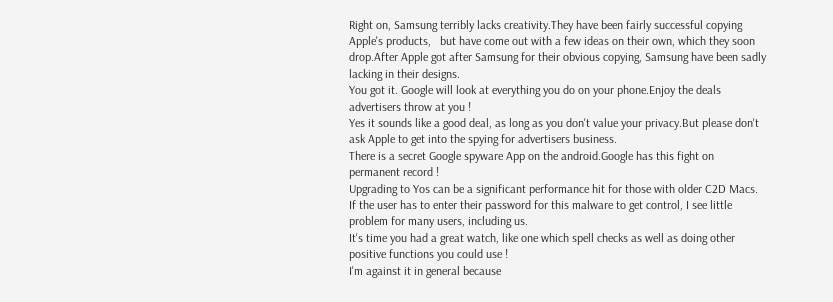Right on, Samsung terribly lacks creativity.They have been fairly successful copying Apple's products,   but have come out with a few ideas on their own, which they soon drop.After Apple got after Samsung for their obvious copying, Samsung have been sadly lacking in their designs.
You got it. Google will look at everything you do on your phone.Enjoy the deals advertisers throw at you !
Yes it sounds like a good deal, as long as you don't value your privacy.But please don't ask Apple to get into the spying for advertisers business.
There is a secret Google spyware App on the android.Google has this fight on permanent record !
Upgrading to Yos can be a significant performance hit for those with older C2D Macs. If the user has to enter their password for this malware to get control, I see little problem for many users, including us.
It's time you had a great watch, like one which spell checks as well as doing other positive functions you could use !
I'm against it in general because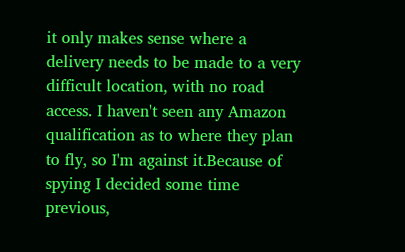it only makes sense where a delivery needs to be made to a very difficult location, with no road access. I haven't seen any Amazon qualification as to where they plan to fly, so I'm against it.Because of spying I decided some time previous,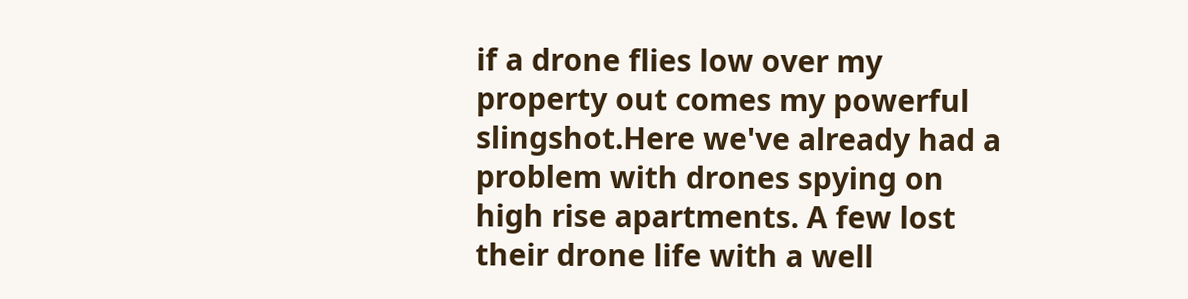if a drone flies low over my property out comes my powerful slingshot.Here we've already had a problem with drones spying on high rise apartments. A few lost their drone life with a well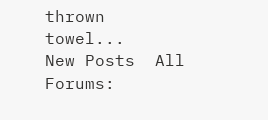thrown towel...
New Posts  All Forums: